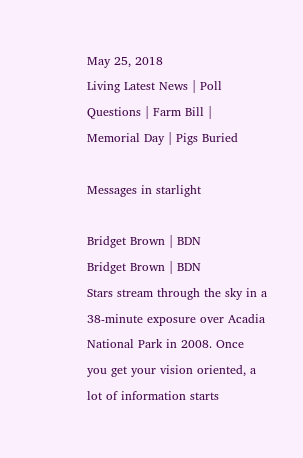May 25, 2018
Living Latest News | Poll Questions | Farm Bill | Memorial Day | Pigs Buried

Messages in starlight

Bridget Brown | BDN
Bridget Brown | BDN
Stars stream through the sky in a 38-minute exposure over Acadia National Park in 2008. Once you get your vision oriented, a lot of information starts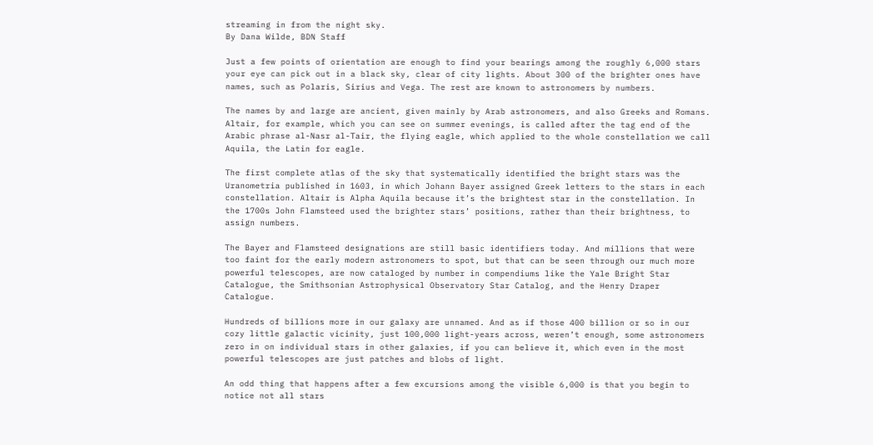streaming in from the night sky.
By Dana Wilde, BDN Staff

Just a few points of orientation are enough to find your bearings among the roughly 6,000 stars your eye can pick out in a black sky, clear of city lights. About 300 of the brighter ones have names, such as Polaris, Sirius and Vega. The rest are known to astronomers by numbers.

The names by and large are ancient, given mainly by Arab astronomers, and also Greeks and Romans. Altair, for example, which you can see on summer evenings, is called after the tag end of the Arabic phrase al-Nasr al-Tair, the flying eagle, which applied to the whole constellation we call Aquila, the Latin for eagle.

The first complete atlas of the sky that systematically identified the bright stars was the Uranometria published in 1603, in which Johann Bayer assigned Greek letters to the stars in each constellation. Altair is Alpha Aquila because it’s the brightest star in the constellation. In the 1700s John Flamsteed used the brighter stars’ positions, rather than their brightness, to assign numbers.

The Bayer and Flamsteed designations are still basic identifiers today. And millions that were too faint for the early modern astronomers to spot, but that can be seen through our much more powerful telescopes, are now cataloged by number in compendiums like the Yale Bright Star Catalogue, the Smithsonian Astrophysical Observatory Star Catalog, and the Henry Draper Catalogue.

Hundreds of billions more in our galaxy are unnamed. And as if those 400 billion or so in our cozy little galactic vicinity, just 100,000 light-years across, weren’t enough, some astronomers zero in on individual stars in other galaxies, if you can believe it, which even in the most powerful telescopes are just patches and blobs of light.

An odd thing that happens after a few excursions among the visible 6,000 is that you begin to notice not all stars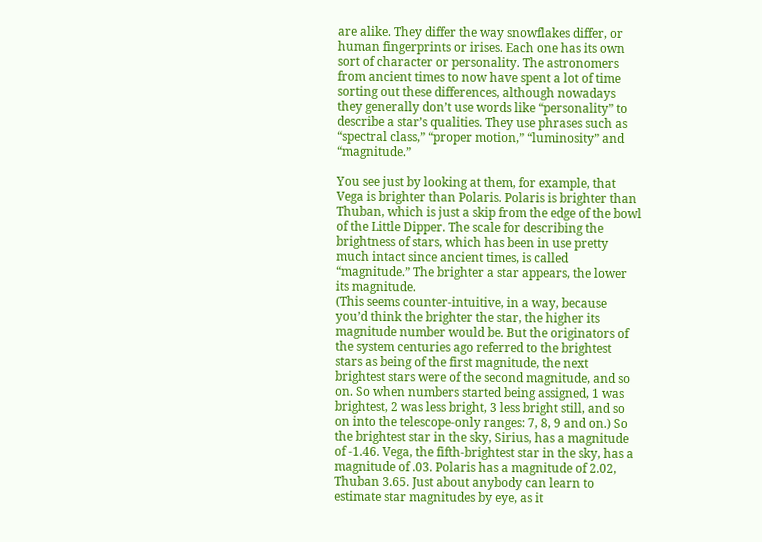are alike. They differ the way snowflakes differ, or human fingerprints or irises. Each one has its own sort of character or personality. The astronomers from ancient times to now have spent a lot of time sorting out these differences, although nowadays they generally don’t use words like “personality” to describe a star’s qualities. They use phrases such as “spectral class,” “proper motion,” “luminosity” and “magnitude.”

You see just by looking at them, for example, that Vega is brighter than Polaris. Polaris is brighter than Thuban, which is just a skip from the edge of the bowl of the Little Dipper. The scale for describing the brightness of stars, which has been in use pretty much intact since ancient times, is called “magnitude.” The brighter a star appears, the lower its magnitude.
(This seems counter-intuitive, in a way, because you’d think the brighter the star, the higher its magnitude number would be. But the originators of the system centuries ago referred to the brightest stars as being of the first magnitude, the next brightest stars were of the second magnitude, and so on. So when numbers started being assigned, 1 was brightest, 2 was less bright, 3 less bright still, and so on into the telescope-only ranges: 7, 8, 9 and on.) So the brightest star in the sky, Sirius, has a magnitude of -1.46. Vega, the fifth-brightest star in the sky, has a magnitude of .03. Polaris has a magnitude of 2.02, Thuban 3.65. Just about anybody can learn to estimate star magnitudes by eye, as it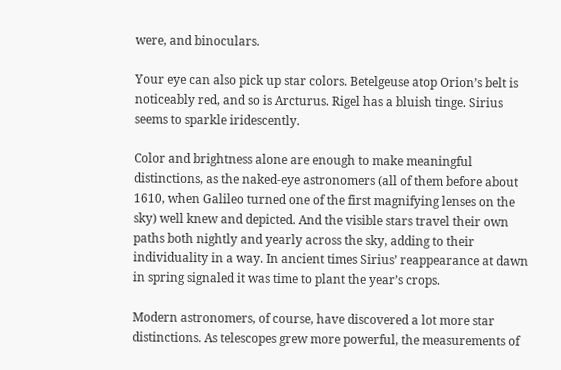were, and binoculars.

Your eye can also pick up star colors. Betelgeuse atop Orion’s belt is noticeably red, and so is Arcturus. Rigel has a bluish tinge. Sirius seems to sparkle iridescently.

Color and brightness alone are enough to make meaningful distinctions, as the naked-eye astronomers (all of them before about 1610, when Galileo turned one of the first magnifying lenses on the sky) well knew and depicted. And the visible stars travel their own paths both nightly and yearly across the sky, adding to their individuality in a way. In ancient times Sirius’ reappearance at dawn in spring signaled it was time to plant the year’s crops.

Modern astronomers, of course, have discovered a lot more star distinctions. As telescopes grew more powerful, the measurements of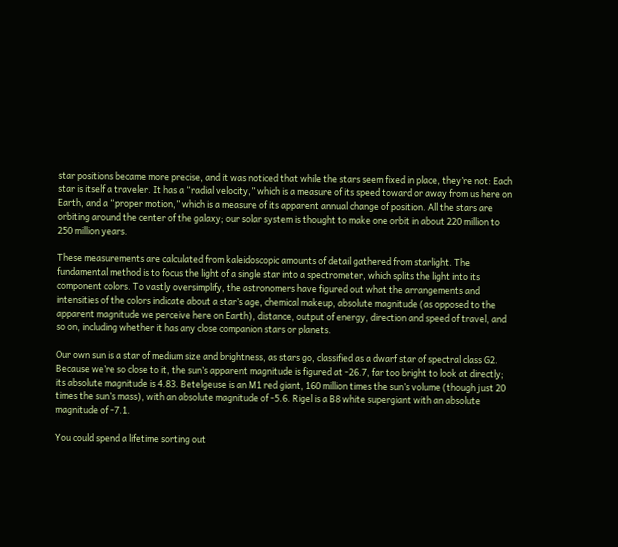star positions became more precise, and it was noticed that while the stars seem fixed in place, they’re not: Each star is itself a traveler. It has a “radial velocity,” which is a measure of its speed toward or away from us here on Earth, and a “proper motion,” which is a measure of its apparent annual change of position. All the stars are orbiting around the center of the galaxy; our solar system is thought to make one orbit in about 220 million to 250 million years.

These measurements are calculated from kaleidoscopic amounts of detail gathered from starlight. The fundamental method is to focus the light of a single star into a spectrometer, which splits the light into its component colors. To vastly oversimplify, the astronomers have figured out what the arrangements and intensities of the colors indicate about a star’s age, chemical makeup, absolute magnitude (as opposed to the apparent magnitude we perceive here on Earth), distance, output of energy, direction and speed of travel, and so on, including whether it has any close companion stars or planets.

Our own sun is a star of medium size and brightness, as stars go, classified as a dwarf star of spectral class G2. Because we’re so close to it, the sun’s apparent magnitude is figured at -26.7, far too bright to look at directly; its absolute magnitude is 4.83. Betelgeuse is an M1 red giant, 160 million times the sun’s volume (though just 20 times the sun’s mass), with an absolute magnitude of -5.6. Rigel is a B8 white supergiant with an absolute magnitude of -7.1.

You could spend a lifetime sorting out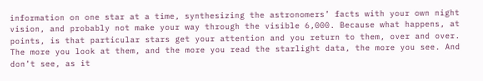information on one star at a time, synthesizing the astronomers’ facts with your own night vision, and probably not make your way through the visible 6,000. Because what happens, at points, is that particular stars get your attention and you return to them, over and over. The more you look at them, and the more you read the starlight data, the more you see. And don’t see, as it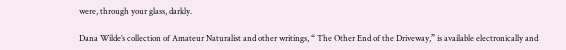were, through your glass, darkly.

Dana Wilde’s collection of Amateur Naturalist and other writings, “ The Other End of the Driveway,” is available electronically and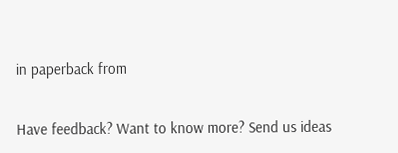in paperback from

Have feedback? Want to know more? Send us ideas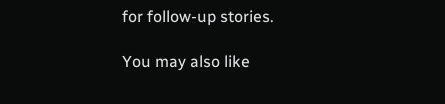for follow-up stories.

You may also like